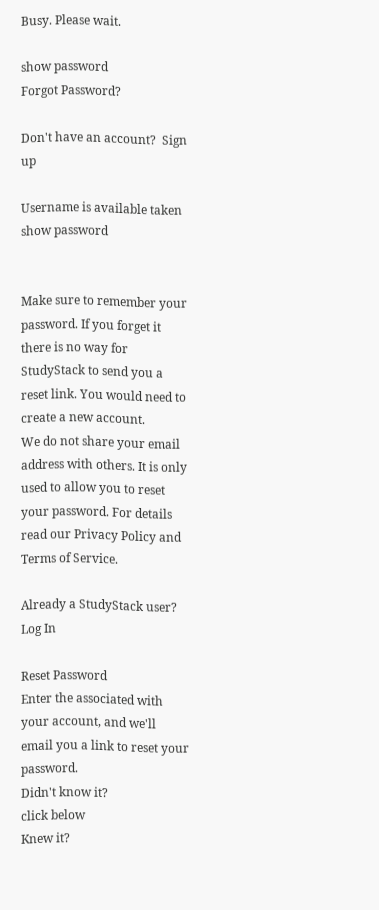Busy. Please wait.

show password
Forgot Password?

Don't have an account?  Sign up

Username is available taken
show password


Make sure to remember your password. If you forget it there is no way for StudyStack to send you a reset link. You would need to create a new account.
We do not share your email address with others. It is only used to allow you to reset your password. For details read our Privacy Policy and Terms of Service.

Already a StudyStack user? Log In

Reset Password
Enter the associated with your account, and we'll email you a link to reset your password.
Didn't know it?
click below
Knew it?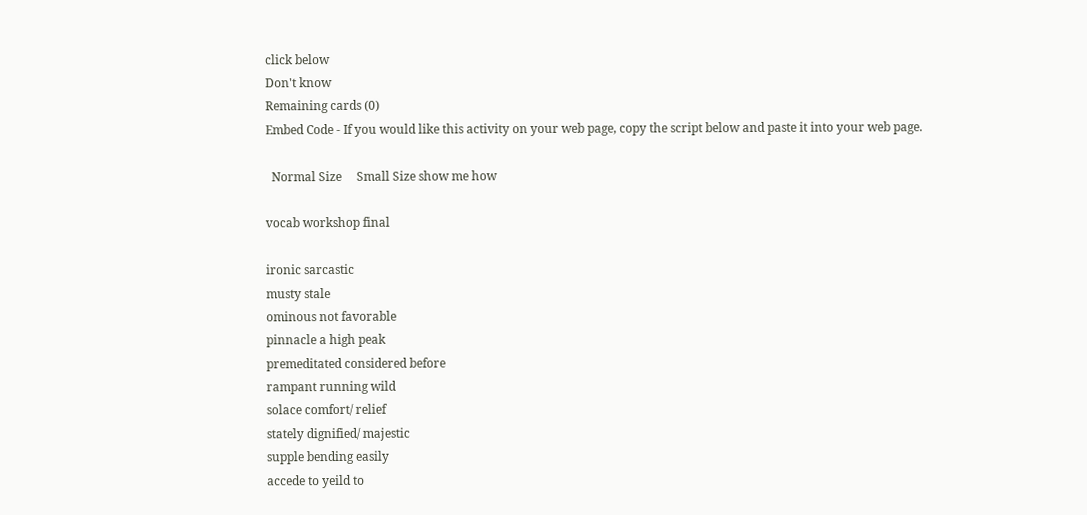click below
Don't know
Remaining cards (0)
Embed Code - If you would like this activity on your web page, copy the script below and paste it into your web page.

  Normal Size     Small Size show me how

vocab workshop final

ironic sarcastic
musty stale
ominous not favorable
pinnacle a high peak
premeditated considered before
rampant running wild
solace comfort/ relief
stately dignified/ majestic
supple bending easily
accede to yeild to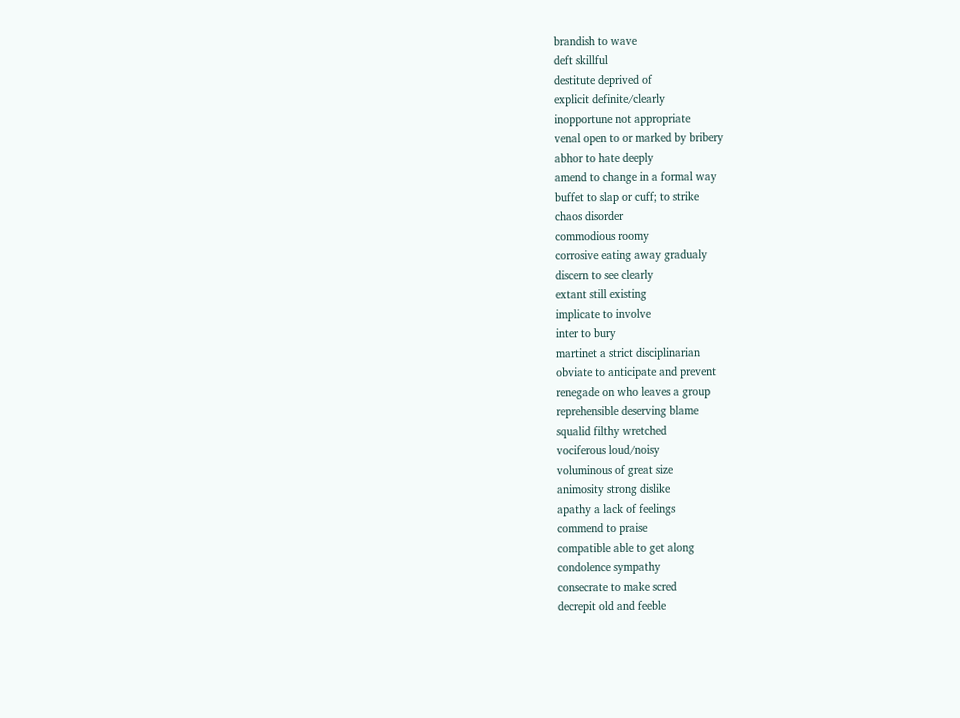brandish to wave
deft skillful
destitute deprived of
explicit definite/clearly
inopportune not appropriate
venal open to or marked by bribery
abhor to hate deeply
amend to change in a formal way
buffet to slap or cuff; to strike
chaos disorder
commodious roomy
corrosive eating away gradualy
discern to see clearly
extant still existing
implicate to involve
inter to bury
martinet a strict disciplinarian
obviate to anticipate and prevent
renegade on who leaves a group
reprehensible deserving blame
squalid filthy wretched
vociferous loud/noisy
voluminous of great size
animosity strong dislike
apathy a lack of feelings
commend to praise
compatible able to get along
condolence sympathy
consecrate to make scred
decrepit old and feeble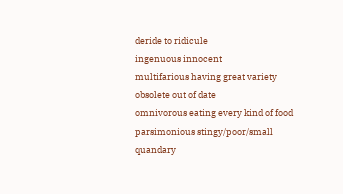deride to ridicule
ingenuous innocent
multifarious having great variety
obsolete out of date
omnivorous eating every kind of food
parsimonious stingy/poor/small
quandary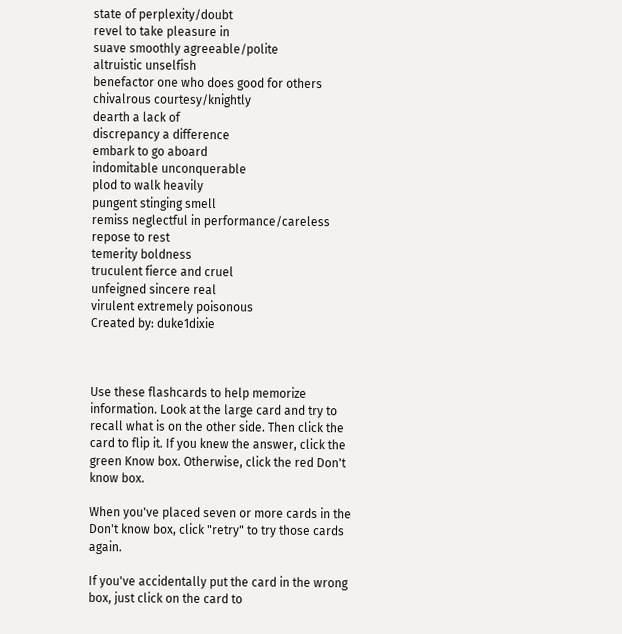state of perplexity/doubt
revel to take pleasure in
suave smoothly agreeable/polite
altruistic unselfish
benefactor one who does good for others
chivalrous courtesy/knightly
dearth a lack of
discrepancy a difference
embark to go aboard
indomitable unconquerable
plod to walk heavily
pungent stinging smell
remiss neglectful in performance/careless
repose to rest
temerity boldness
truculent fierce and cruel
unfeigned sincere real
virulent extremely poisonous
Created by: duke1dixie



Use these flashcards to help memorize information. Look at the large card and try to recall what is on the other side. Then click the card to flip it. If you knew the answer, click the green Know box. Otherwise, click the red Don't know box.

When you've placed seven or more cards in the Don't know box, click "retry" to try those cards again.

If you've accidentally put the card in the wrong box, just click on the card to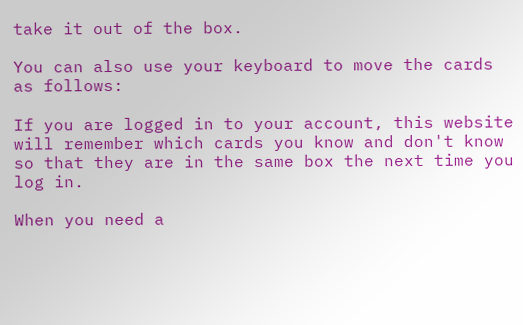take it out of the box.

You can also use your keyboard to move the cards as follows:

If you are logged in to your account, this website will remember which cards you know and don't know so that they are in the same box the next time you log in.

When you need a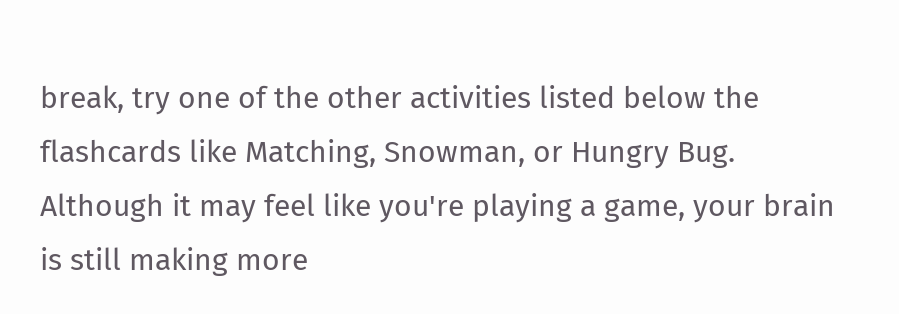break, try one of the other activities listed below the flashcards like Matching, Snowman, or Hungry Bug. Although it may feel like you're playing a game, your brain is still making more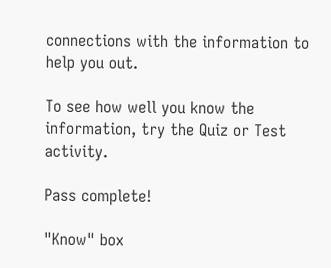connections with the information to help you out.

To see how well you know the information, try the Quiz or Test activity.

Pass complete!

"Know" box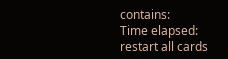contains:
Time elapsed:
restart all cards